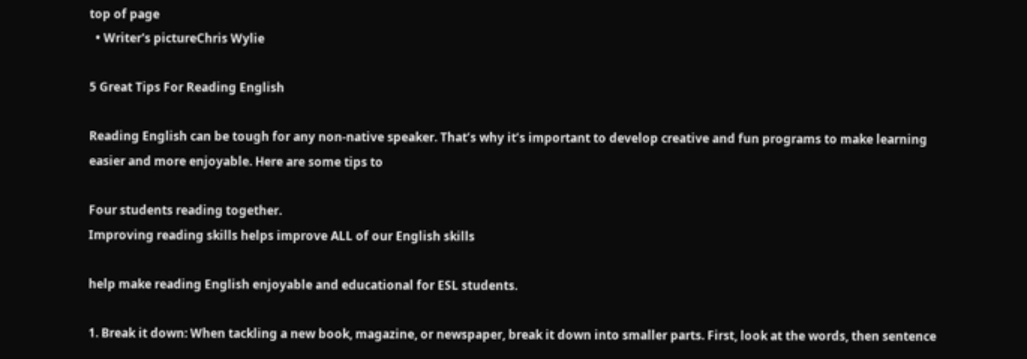top of page
  • Writer's pictureChris Wylie

5 Great Tips For Reading English

Reading English can be tough for any non-native speaker. That’s why it’s important to develop creative and fun programs to make learning easier and more enjoyable. Here are some tips to

Four students reading together.
Improving reading skills helps improve ALL of our English skills

help make reading English enjoyable and educational for ESL students.

1. Break it down: When tackling a new book, magazine, or newspaper, break it down into smaller parts. First, look at the words, then sentence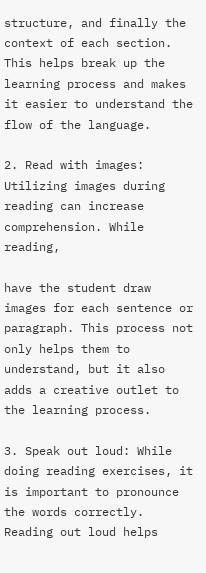structure, and finally the context of each section. This helps break up the learning process and makes it easier to understand the flow of the language.

2. Read with images: Utilizing images during reading can increase comprehension. While reading,

have the student draw images for each sentence or paragraph. This process not only helps them to understand, but it also adds a creative outlet to the learning process.

3. Speak out loud: While doing reading exercises, it is important to pronounce the words correctly. Reading out loud helps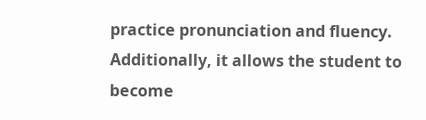practice pronunciation and fluency. Additionally, it allows the student to become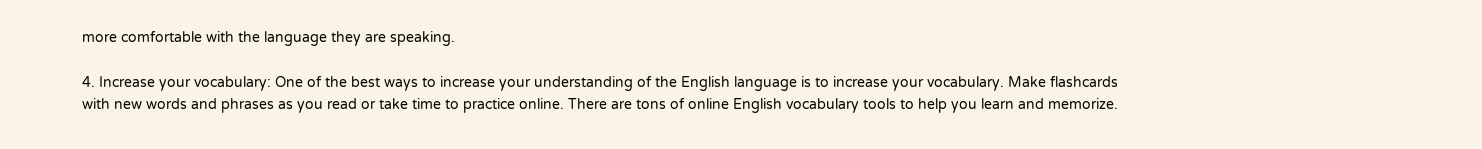more comfortable with the language they are speaking.

4. Increase your vocabulary: One of the best ways to increase your understanding of the English language is to increase your vocabulary. Make flashcards with new words and phrases as you read or take time to practice online. There are tons of online English vocabulary tools to help you learn and memorize.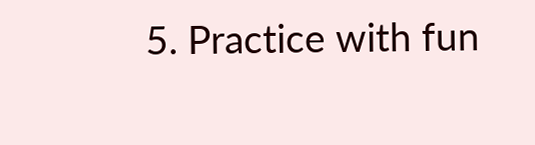5. Practice with fun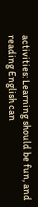activities: Learning should be fun, and reading English can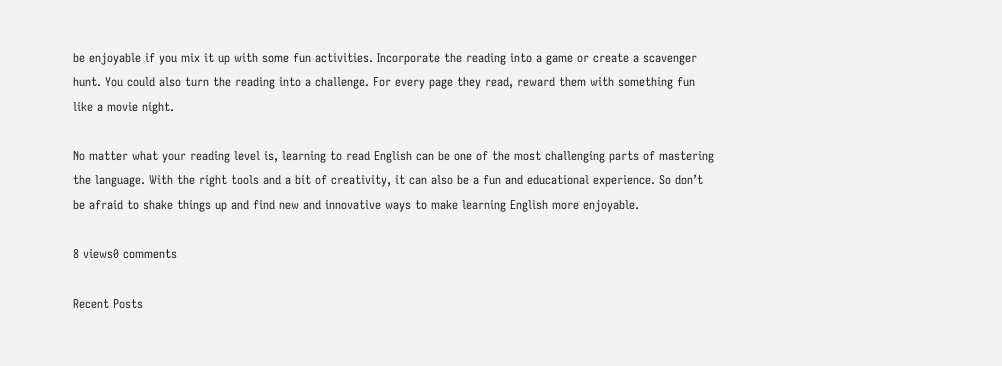be enjoyable if you mix it up with some fun activities. Incorporate the reading into a game or create a scavenger hunt. You could also turn the reading into a challenge. For every page they read, reward them with something fun like a movie night.

No matter what your reading level is, learning to read English can be one of the most challenging parts of mastering the language. With the right tools and a bit of creativity, it can also be a fun and educational experience. So don’t be afraid to shake things up and find new and innovative ways to make learning English more enjoyable.

8 views0 comments

Recent Posts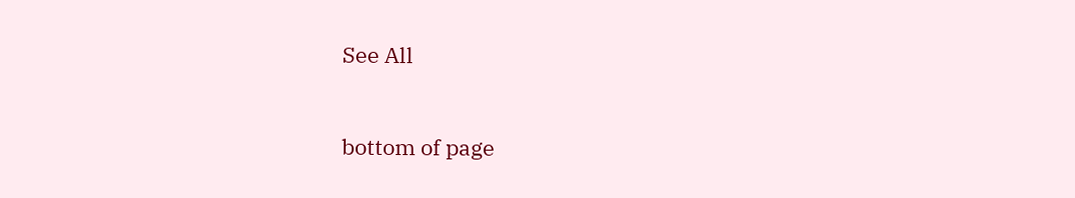See All


bottom of page